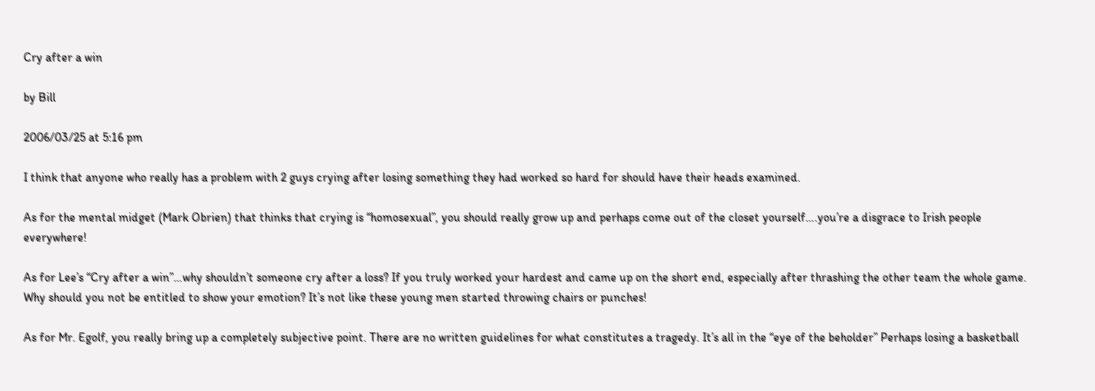Cry after a win

by Bill

2006/03/25 at 5:16 pm

I think that anyone who really has a problem with 2 guys crying after losing something they had worked so hard for should have their heads examined.

As for the mental midget (Mark Obrien) that thinks that crying is “homosexual”, you should really grow up and perhaps come out of the closet yourself….you’re a disgrace to Irish people everywhere!

As for Lee’s “Cry after a win”…why shouldn’t someone cry after a loss? If you truly worked your hardest and came up on the short end, especially after thrashing the other team the whole game. Why should you not be entitled to show your emotion? It’s not like these young men started throwing chairs or punches!

As for Mr. Egolf, you really bring up a completely subjective point. There are no written guidelines for what constitutes a tragedy. It’s all in the “eye of the beholder” Perhaps losing a basketball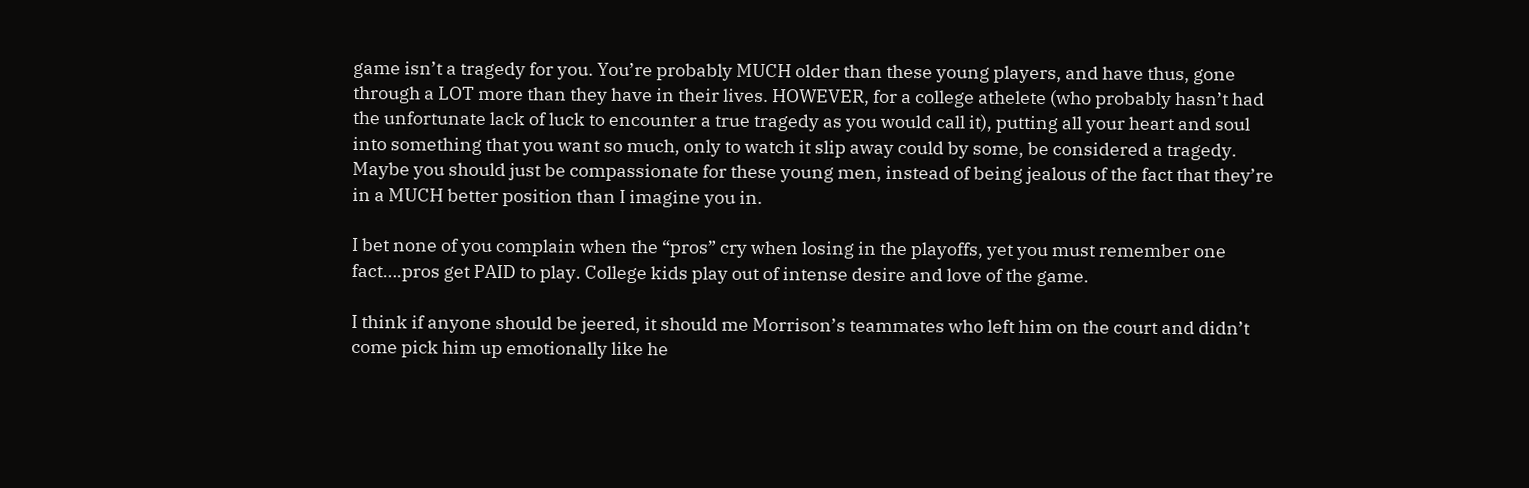game isn’t a tragedy for you. You’re probably MUCH older than these young players, and have thus, gone through a LOT more than they have in their lives. HOWEVER, for a college athelete (who probably hasn’t had the unfortunate lack of luck to encounter a true tragedy as you would call it), putting all your heart and soul into something that you want so much, only to watch it slip away could by some, be considered a tragedy. Maybe you should just be compassionate for these young men, instead of being jealous of the fact that they’re in a MUCH better position than I imagine you in.

I bet none of you complain when the “pros” cry when losing in the playoffs, yet you must remember one fact….pros get PAID to play. College kids play out of intense desire and love of the game.

I think if anyone should be jeered, it should me Morrison’s teammates who left him on the court and didn’t come pick him up emotionally like he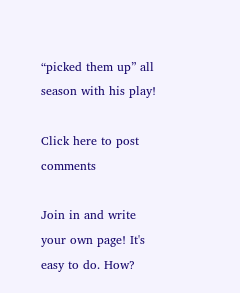“picked them up” all season with his play!

Click here to post comments

Join in and write your own page! It's easy to do. How?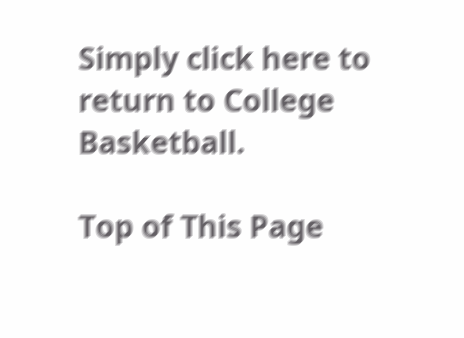Simply click here to return to College Basketball.

Top of This Page